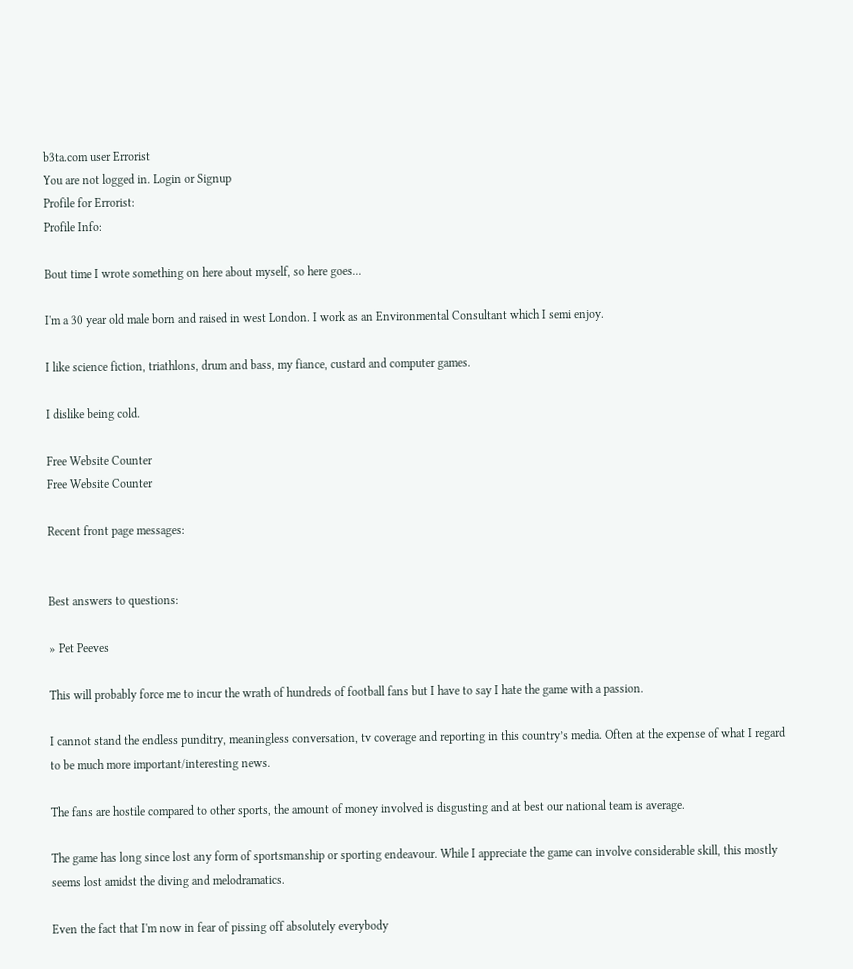b3ta.com user Errorist
You are not logged in. Login or Signup
Profile for Errorist:
Profile Info:

Bout time I wrote something on here about myself, so here goes...

I'm a 30 year old male born and raised in west London. I work as an Environmental Consultant which I semi enjoy.

I like science fiction, triathlons, drum and bass, my fiance, custard and computer games.

I dislike being cold.

Free Website Counter
Free Website Counter

Recent front page messages:


Best answers to questions:

» Pet Peeves

This will probably force me to incur the wrath of hundreds of football fans but I have to say I hate the game with a passion.

I cannot stand the endless punditry, meaningless conversation, tv coverage and reporting in this country’s media. Often at the expense of what I regard to be much more important/interesting news.

The fans are hostile compared to other sports, the amount of money involved is disgusting and at best our national team is average.

The game has long since lost any form of sportsmanship or sporting endeavour. While I appreciate the game can involve considerable skill, this mostly seems lost amidst the diving and melodramatics.

Even the fact that I'm now in fear of pissing off absolutely everybody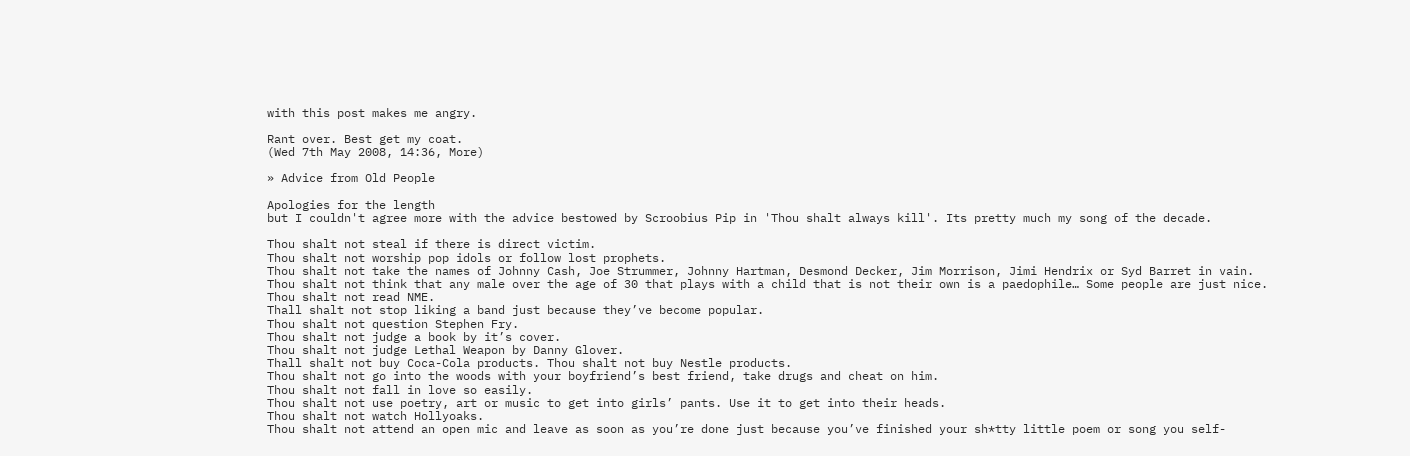with this post makes me angry.

Rant over. Best get my coat.
(Wed 7th May 2008, 14:36, More)

» Advice from Old People

Apologies for the length
but I couldn't agree more with the advice bestowed by Scroobius Pip in 'Thou shalt always kill'. Its pretty much my song of the decade.

Thou shalt not steal if there is direct victim.
Thou shalt not worship pop idols or follow lost prophets.
Thou shalt not take the names of Johnny Cash, Joe Strummer, Johnny Hartman, Desmond Decker, Jim Morrison, Jimi Hendrix or Syd Barret in vain.
Thou shalt not think that any male over the age of 30 that plays with a child that is not their own is a paedophile… Some people are just nice.
Thou shalt not read NME.
Thall shalt not stop liking a band just because they’ve become popular.
Thou shalt not question Stephen Fry.
Thou shalt not judge a book by it’s cover.
Thou shalt not judge Lethal Weapon by Danny Glover.
Thall shalt not buy Coca-Cola products. Thou shalt not buy Nestle products.
Thou shalt not go into the woods with your boyfriend’s best friend, take drugs and cheat on him.
Thou shalt not fall in love so easily.
Thou shalt not use poetry, art or music to get into girls’ pants. Use it to get into their heads.
Thou shalt not watch Hollyoaks.
Thou shalt not attend an open mic and leave as soon as you’re done just because you’ve finished your sh*tty little poem or song you self-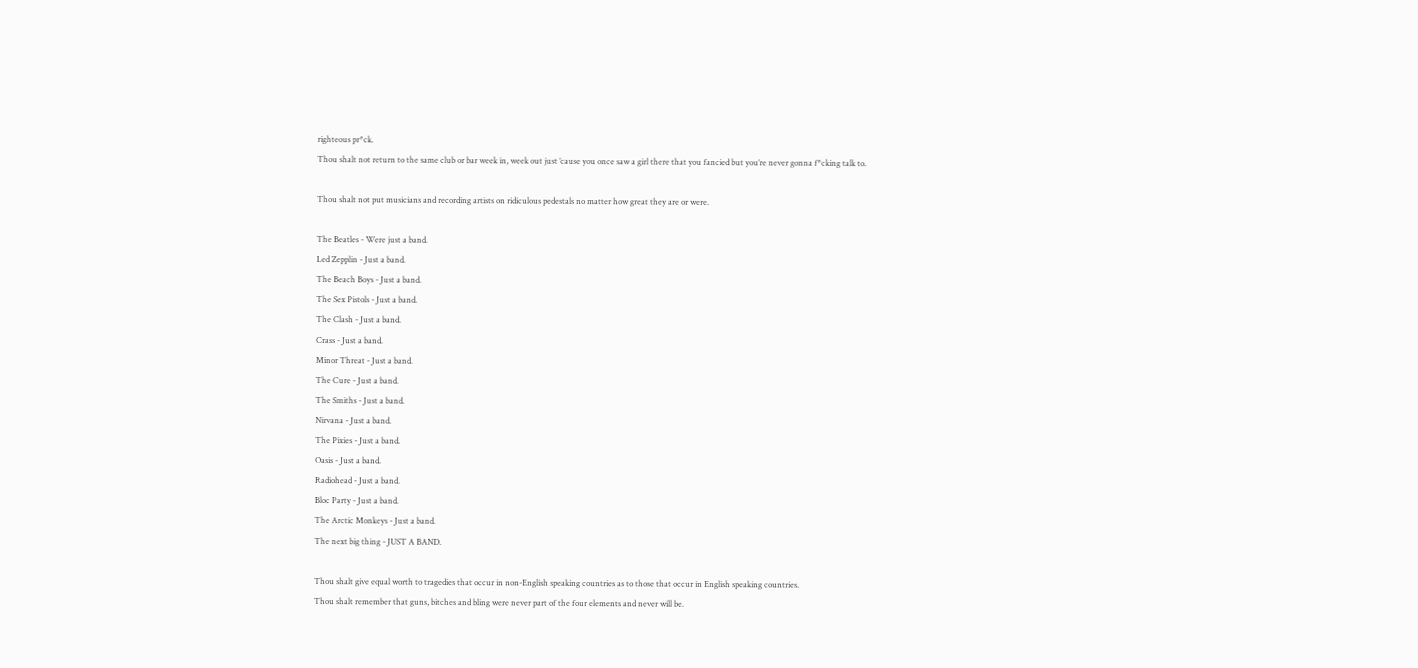righteous pr*ck.
Thou shalt not return to the same club or bar week in, week out just ’cause you once saw a girl there that you fancied but you’re never gonna f*cking talk to.

Thou shalt not put musicians and recording artists on ridiculous pedestals no matter how great they are or were.

The Beatles - Were just a band.
Led Zepplin - Just a band.
The Beach Boys - Just a band.
The Sex Pistols - Just a band.
The Clash - Just a band.
Crass - Just a band.
Minor Threat - Just a band.
The Cure - Just a band.
The Smiths - Just a band.
Nirvana - Just a band.
The Pixies - Just a band.
Oasis - Just a band.
Radiohead - Just a band.
Bloc Party - Just a band.
The Arctic Monkeys - Just a band.
The next big thing - JUST A BAND.

Thou shalt give equal worth to tragedies that occur in non-English speaking countries as to those that occur in English speaking countries.
Thou shalt remember that guns, bitches and bling were never part of the four elements and never will be.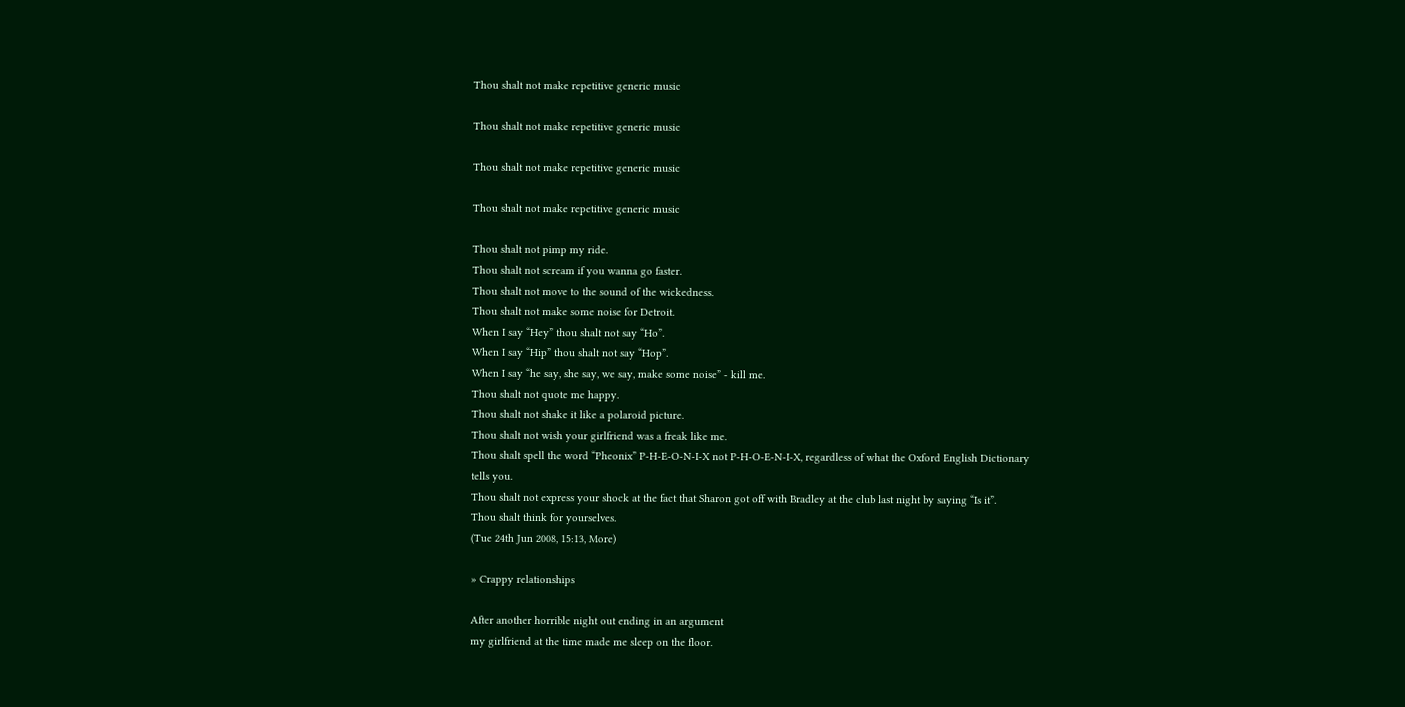Thou shalt not make repetitive generic music

Thou shalt not make repetitive generic music

Thou shalt not make repetitive generic music

Thou shalt not make repetitive generic music

Thou shalt not pimp my ride.
Thou shalt not scream if you wanna go faster.
Thou shalt not move to the sound of the wickedness.
Thou shalt not make some noise for Detroit.
When I say “Hey” thou shalt not say “Ho”.
When I say “Hip” thou shalt not say “Hop”.
When I say “he say, she say, we say, make some noise” - kill me.
Thou shalt not quote me happy.
Thou shalt not shake it like a polaroid picture.
Thou shalt not wish your girlfriend was a freak like me.
Thou shalt spell the word “Pheonix” P-H-E-O-N-I-X not P-H-O-E-N-I-X, regardless of what the Oxford English Dictionary tells you.
Thou shalt not express your shock at the fact that Sharon got off with Bradley at the club last night by saying “Is it”.
Thou shalt think for yourselves.
(Tue 24th Jun 2008, 15:13, More)

» Crappy relationships

After another horrible night out ending in an argument
my girlfriend at the time made me sleep on the floor.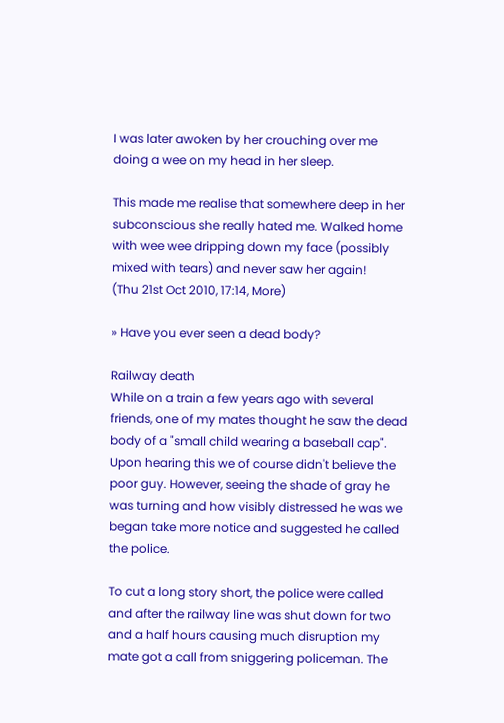I was later awoken by her crouching over me doing a wee on my head in her sleep.

This made me realise that somewhere deep in her subconscious she really hated me. Walked home with wee wee dripping down my face (possibly mixed with tears) and never saw her again!
(Thu 21st Oct 2010, 17:14, More)

» Have you ever seen a dead body?

Railway death
While on a train a few years ago with several friends, one of my mates thought he saw the dead body of a "small child wearing a baseball cap". Upon hearing this we of course didn't believe the poor guy. However, seeing the shade of gray he was turning and how visibly distressed he was we began take more notice and suggested he called the police.

To cut a long story short, the police were called and after the railway line was shut down for two and a half hours causing much disruption my mate got a call from sniggering policeman. The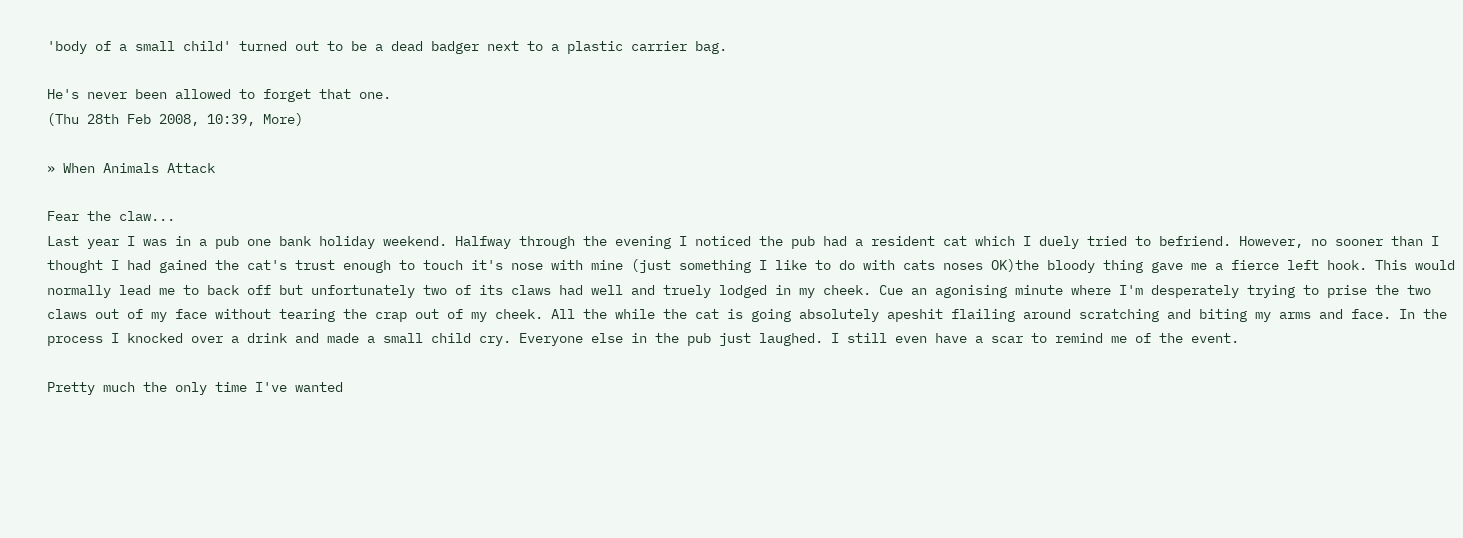'body of a small child' turned out to be a dead badger next to a plastic carrier bag.

He's never been allowed to forget that one.
(Thu 28th Feb 2008, 10:39, More)

» When Animals Attack

Fear the claw...
Last year I was in a pub one bank holiday weekend. Halfway through the evening I noticed the pub had a resident cat which I duely tried to befriend. However, no sooner than I thought I had gained the cat's trust enough to touch it's nose with mine (just something I like to do with cats noses OK)the bloody thing gave me a fierce left hook. This would normally lead me to back off but unfortunately two of its claws had well and truely lodged in my cheek. Cue an agonising minute where I'm desperately trying to prise the two claws out of my face without tearing the crap out of my cheek. All the while the cat is going absolutely apeshit flailing around scratching and biting my arms and face. In the process I knocked over a drink and made a small child cry. Everyone else in the pub just laughed. I still even have a scar to remind me of the event.

Pretty much the only time I've wanted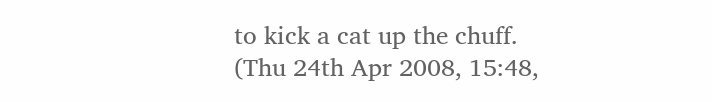to kick a cat up the chuff.
(Thu 24th Apr 2008, 15:48,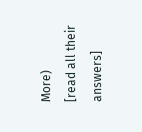More)
[read all their answers]